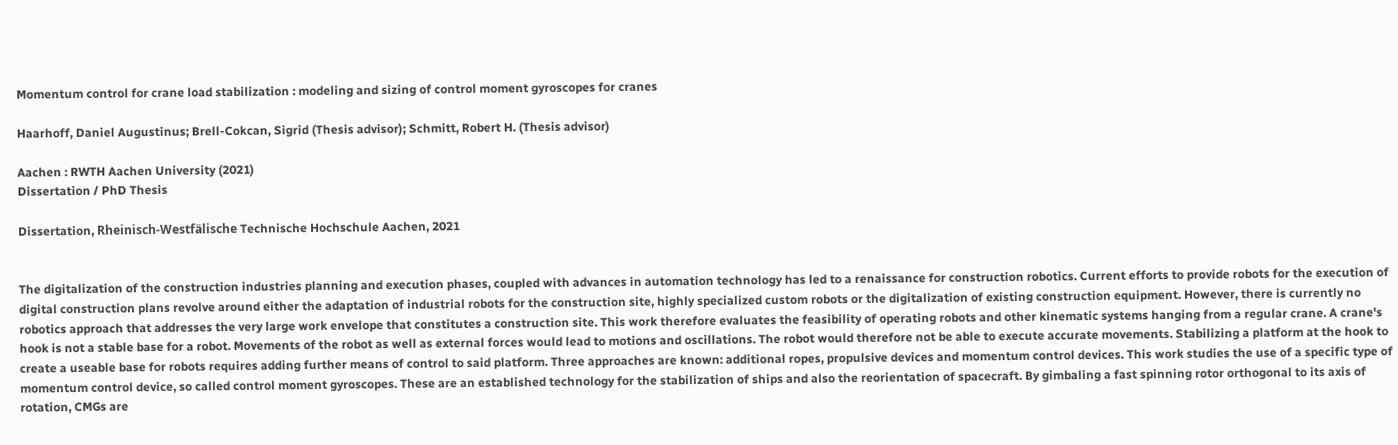Momentum control for crane load stabilization : modeling and sizing of control moment gyroscopes for cranes

Haarhoff, Daniel Augustinus; Brell-Cokcan, Sigrid (Thesis advisor); Schmitt, Robert H. (Thesis advisor)

Aachen : RWTH Aachen University (2021)
Dissertation / PhD Thesis

Dissertation, Rheinisch-Westfälische Technische Hochschule Aachen, 2021


The digitalization of the construction industries planning and execution phases, coupled with advances in automation technology has led to a renaissance for construction robotics. Current efforts to provide robots for the execution of digital construction plans revolve around either the adaptation of industrial robots for the construction site, highly specialized custom robots or the digitalization of existing construction equipment. However, there is currently no robotics approach that addresses the very large work envelope that constitutes a construction site. This work therefore evaluates the feasibility of operating robots and other kinematic systems hanging from a regular crane. A crane's hook is not a stable base for a robot. Movements of the robot as well as external forces would lead to motions and oscillations. The robot would therefore not be able to execute accurate movements. Stabilizing a platform at the hook to create a useable base for robots requires adding further means of control to said platform. Three approaches are known: additional ropes, propulsive devices and momentum control devices. This work studies the use of a specific type of momentum control device, so called control moment gyroscopes. These are an established technology for the stabilization of ships and also the reorientation of spacecraft. By gimbaling a fast spinning rotor orthogonal to its axis of rotation, CMGs are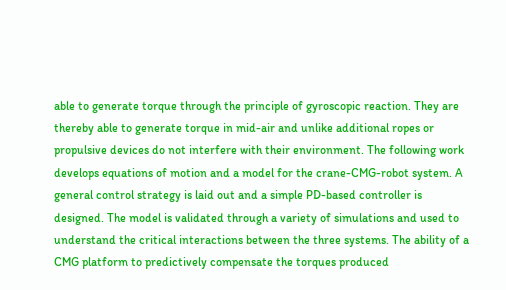able to generate torque through the principle of gyroscopic reaction. They are thereby able to generate torque in mid-air and unlike additional ropes or propulsive devices do not interfere with their environment. The following work develops equations of motion and a model for the crane-CMG-robot system. A general control strategy is laid out and a simple PD-based controller is designed. The model is validated through a variety of simulations and used to understand the critical interactions between the three systems. The ability of a CMG platform to predictively compensate the torques produced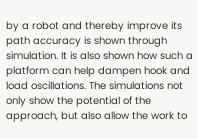by a robot and thereby improve its path accuracy is shown through simulation. It is also shown how such a platform can help dampen hook and load oscillations. The simulations not only show the potential of the approach, but also allow the work to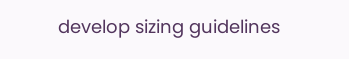develop sizing guidelines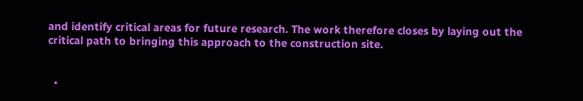and identify critical areas for future research. The work therefore closes by laying out the critical path to bringing this approach to the construction site.


  •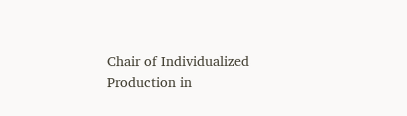Chair of Individualized Production in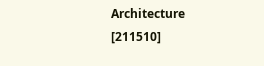Architecture [211510]